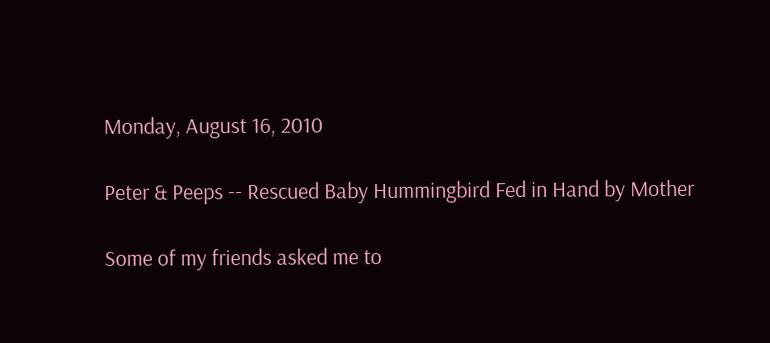Monday, August 16, 2010

Peter & Peeps -- Rescued Baby Hummingbird Fed in Hand by Mother

Some of my friends asked me to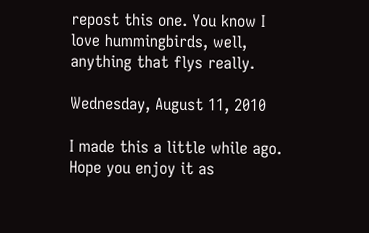repost this one. You know I love hummingbirds, well, anything that flys really.

Wednesday, August 11, 2010

I made this a little while ago. Hope you enjoy it as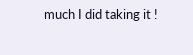much I did taking it !